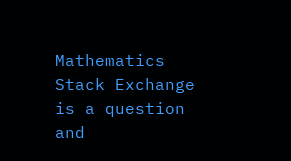Mathematics Stack Exchange is a question and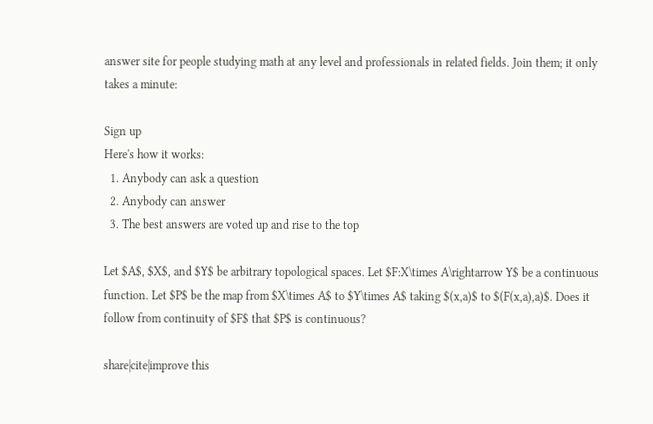answer site for people studying math at any level and professionals in related fields. Join them; it only takes a minute:

Sign up
Here's how it works:
  1. Anybody can ask a question
  2. Anybody can answer
  3. The best answers are voted up and rise to the top

Let $A$, $X$, and $Y$ be arbitrary topological spaces. Let $F:X\times A\rightarrow Y$ be a continuous function. Let $P$ be the map from $X\times A$ to $Y\times A$ taking $(x,a)$ to $(F(x,a),a)$. Does it follow from continuity of $F$ that $P$ is continuous?

share|cite|improve this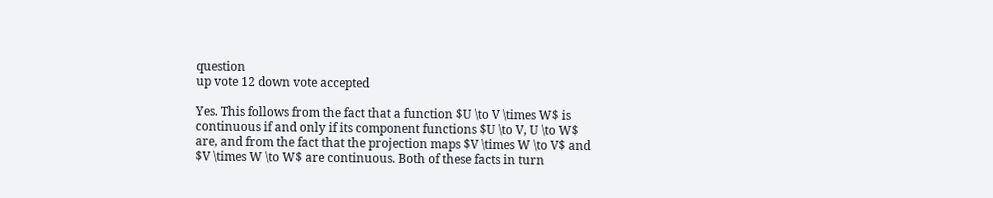question
up vote 12 down vote accepted

Yes. This follows from the fact that a function $U \to V \times W$ is continuous if and only if its component functions $U \to V, U \to W$ are, and from the fact that the projection maps $V \times W \to V$ and $V \times W \to W$ are continuous. Both of these facts in turn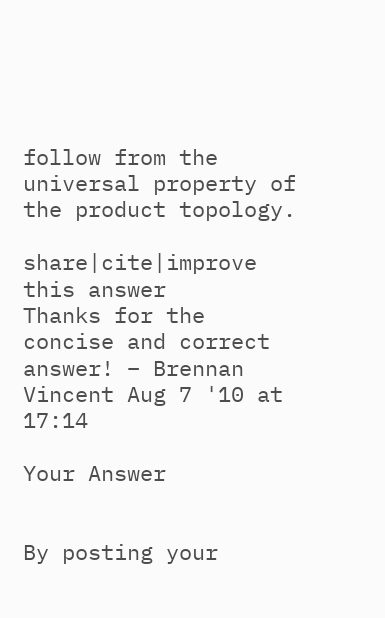follow from the universal property of the product topology.

share|cite|improve this answer
Thanks for the concise and correct answer! – Brennan Vincent Aug 7 '10 at 17:14

Your Answer


By posting your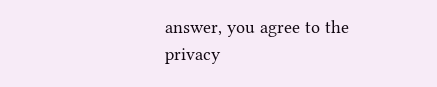answer, you agree to the privacy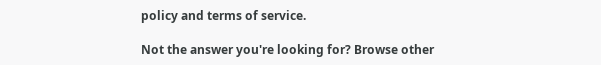policy and terms of service.

Not the answer you're looking for? Browse other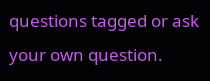questions tagged or ask your own question.